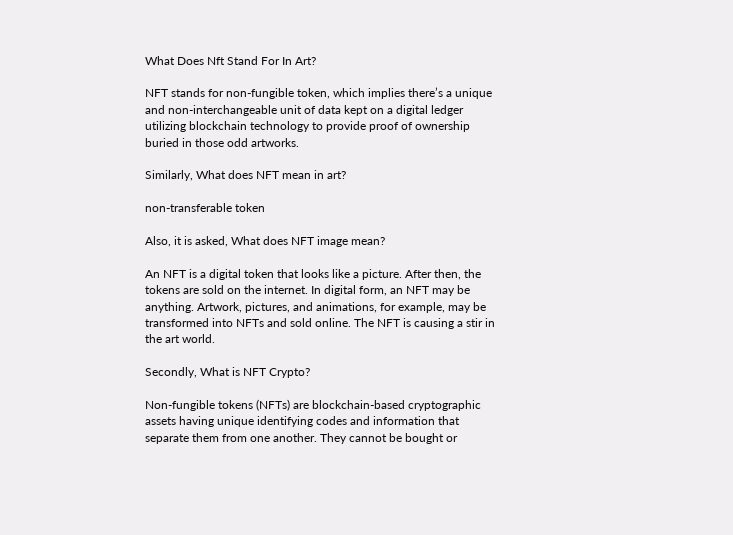What Does Nft Stand For In Art?

NFT stands for non-fungible token, which implies there’s a unique and non-interchangeable unit of data kept on a digital ledger utilizing blockchain technology to provide proof of ownership buried in those odd artworks.

Similarly, What does NFT mean in art?

non-transferable token

Also, it is asked, What does NFT image mean?

An NFT is a digital token that looks like a picture. After then, the tokens are sold on the internet. In digital form, an NFT may be anything. Artwork, pictures, and animations, for example, may be transformed into NFTs and sold online. The NFT is causing a stir in the art world.

Secondly, What is NFT Crypto?

Non-fungible tokens (NFTs) are blockchain-based cryptographic assets having unique identifying codes and information that separate them from one another. They cannot be bought or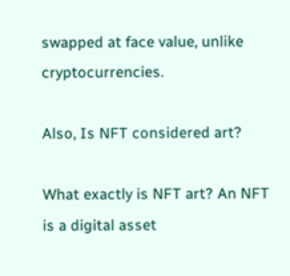swapped at face value, unlike cryptocurrencies.

Also, Is NFT considered art?

What exactly is NFT art? An NFT is a digital asset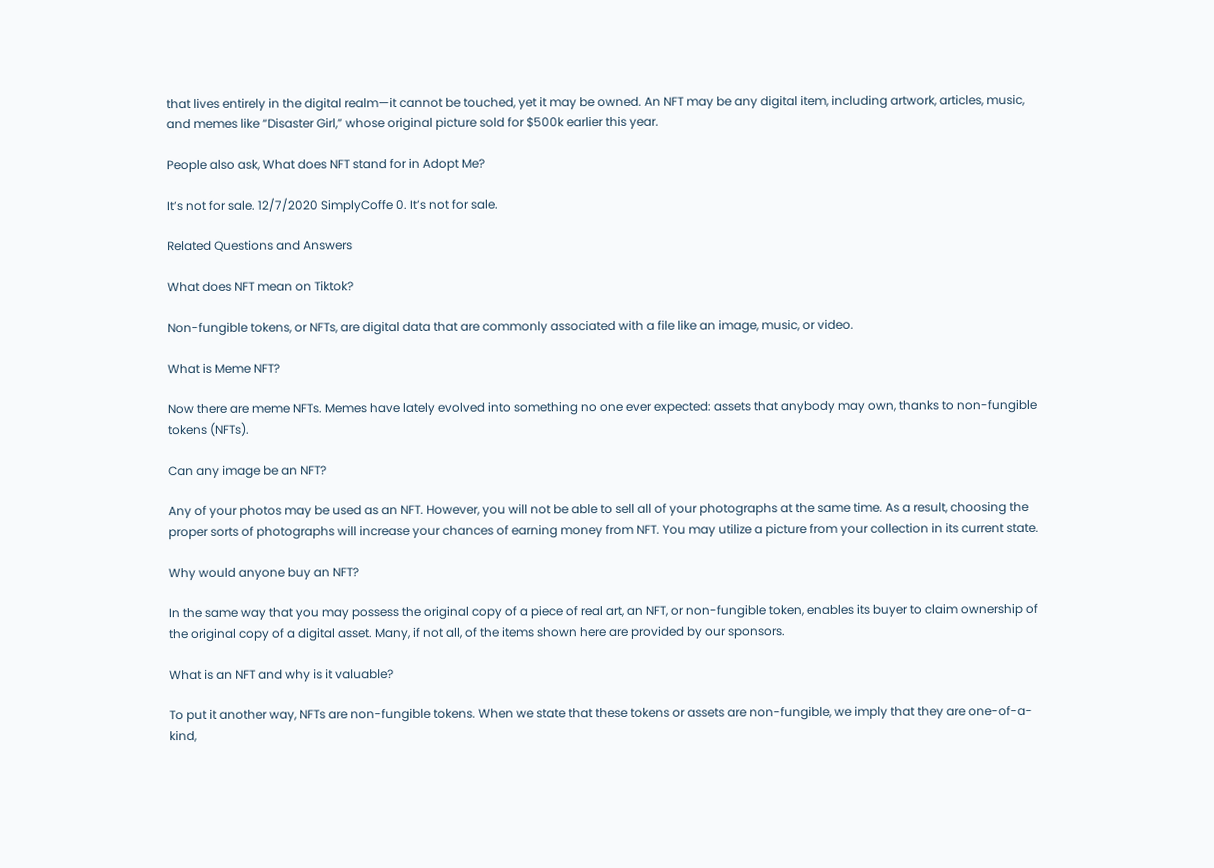that lives entirely in the digital realm—it cannot be touched, yet it may be owned. An NFT may be any digital item, including artwork, articles, music, and memes like “Disaster Girl,” whose original picture sold for $500k earlier this year.

People also ask, What does NFT stand for in Adopt Me?

It’s not for sale. 12/7/2020 SimplyCoffe 0. It’s not for sale.

Related Questions and Answers

What does NFT mean on Tiktok?

Non-fungible tokens, or NFTs, are digital data that are commonly associated with a file like an image, music, or video.

What is Meme NFT?

Now there are meme NFTs. Memes have lately evolved into something no one ever expected: assets that anybody may own, thanks to non-fungible tokens (NFTs).

Can any image be an NFT?

Any of your photos may be used as an NFT. However, you will not be able to sell all of your photographs at the same time. As a result, choosing the proper sorts of photographs will increase your chances of earning money from NFT. You may utilize a picture from your collection in its current state.

Why would anyone buy an NFT?

In the same way that you may possess the original copy of a piece of real art, an NFT, or non-fungible token, enables its buyer to claim ownership of the original copy of a digital asset. Many, if not all, of the items shown here are provided by our sponsors.

What is an NFT and why is it valuable?

To put it another way, NFTs are non-fungible tokens. When we state that these tokens or assets are non-fungible, we imply that they are one-of-a-kind,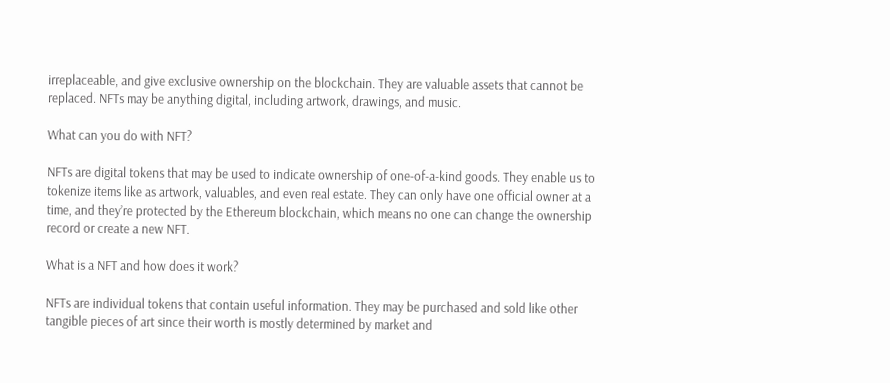irreplaceable, and give exclusive ownership on the blockchain. They are valuable assets that cannot be replaced. NFTs may be anything digital, including artwork, drawings, and music.

What can you do with NFT?

NFTs are digital tokens that may be used to indicate ownership of one-of-a-kind goods. They enable us to tokenize items like as artwork, valuables, and even real estate. They can only have one official owner at a time, and they’re protected by the Ethereum blockchain, which means no one can change the ownership record or create a new NFT.

What is a NFT and how does it work?

NFTs are individual tokens that contain useful information. They may be purchased and sold like other tangible pieces of art since their worth is mostly determined by market and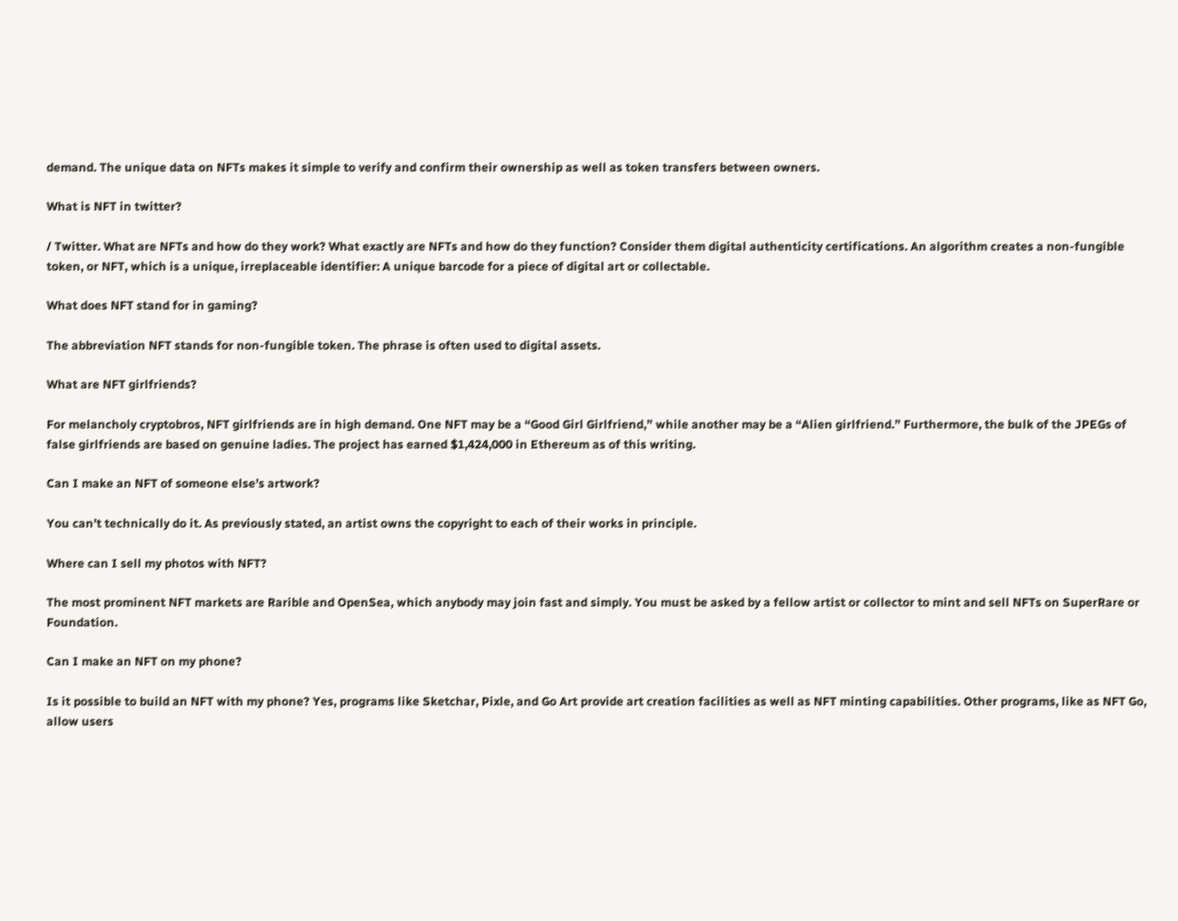demand. The unique data on NFTs makes it simple to verify and confirm their ownership as well as token transfers between owners.

What is NFT in twitter?

/ Twitter. What are NFTs and how do they work? What exactly are NFTs and how do they function? Consider them digital authenticity certifications. An algorithm creates a non-fungible token, or NFT, which is a unique, irreplaceable identifier: A unique barcode for a piece of digital art or collectable.

What does NFT stand for in gaming?

The abbreviation NFT stands for non-fungible token. The phrase is often used to digital assets.

What are NFT girlfriends?

For melancholy cryptobros, NFT girlfriends are in high demand. One NFT may be a “Good Girl Girlfriend,” while another may be a “Alien girlfriend.” Furthermore, the bulk of the JPEGs of false girlfriends are based on genuine ladies. The project has earned $1,424,000 in Ethereum as of this writing.

Can I make an NFT of someone else’s artwork?

You can’t technically do it. As previously stated, an artist owns the copyright to each of their works in principle.

Where can I sell my photos with NFT?

The most prominent NFT markets are Rarible and OpenSea, which anybody may join fast and simply. You must be asked by a fellow artist or collector to mint and sell NFTs on SuperRare or Foundation.

Can I make an NFT on my phone?

Is it possible to build an NFT with my phone? Yes, programs like Sketchar, Pixle, and Go Art provide art creation facilities as well as NFT minting capabilities. Other programs, like as NFT Go, allow users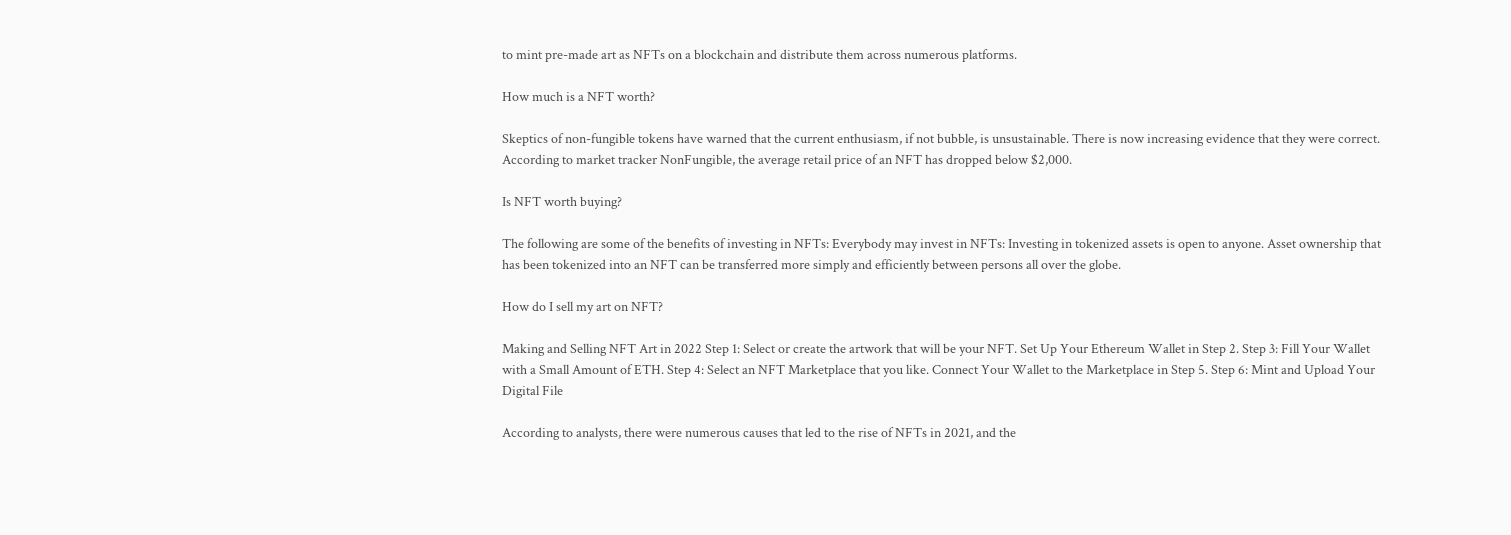to mint pre-made art as NFTs on a blockchain and distribute them across numerous platforms.

How much is a NFT worth?

Skeptics of non-fungible tokens have warned that the current enthusiasm, if not bubble, is unsustainable. There is now increasing evidence that they were correct. According to market tracker NonFungible, the average retail price of an NFT has dropped below $2,000.

Is NFT worth buying?

The following are some of the benefits of investing in NFTs: Everybody may invest in NFTs: Investing in tokenized assets is open to anyone. Asset ownership that has been tokenized into an NFT can be transferred more simply and efficiently between persons all over the globe.

How do I sell my art on NFT?

Making and Selling NFT Art in 2022 Step 1: Select or create the artwork that will be your NFT. Set Up Your Ethereum Wallet in Step 2. Step 3: Fill Your Wallet with a Small Amount of ETH. Step 4: Select an NFT Marketplace that you like. Connect Your Wallet to the Marketplace in Step 5. Step 6: Mint and Upload Your Digital File

According to analysts, there were numerous causes that led to the rise of NFTs in 2021, and the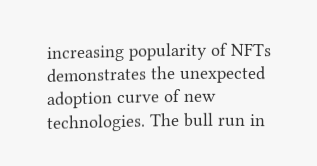increasing popularity of NFTs demonstrates the unexpected adoption curve of new technologies. The bull run in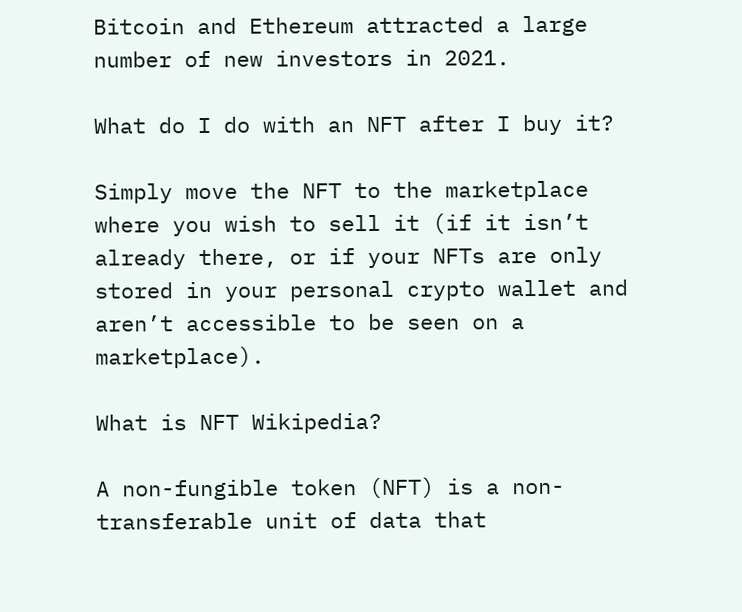Bitcoin and Ethereum attracted a large number of new investors in 2021.

What do I do with an NFT after I buy it?

Simply move the NFT to the marketplace where you wish to sell it (if it isn’t already there, or if your NFTs are only stored in your personal crypto wallet and aren’t accessible to be seen on a marketplace).

What is NFT Wikipedia?

A non-fungible token (NFT) is a non-transferable unit of data that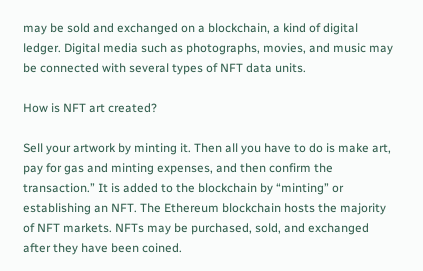may be sold and exchanged on a blockchain, a kind of digital ledger. Digital media such as photographs, movies, and music may be connected with several types of NFT data units.

How is NFT art created?

Sell your artwork by minting it. Then all you have to do is make art, pay for gas and minting expenses, and then confirm the transaction.” It is added to the blockchain by “minting” or establishing an NFT. The Ethereum blockchain hosts the majority of NFT markets. NFTs may be purchased, sold, and exchanged after they have been coined.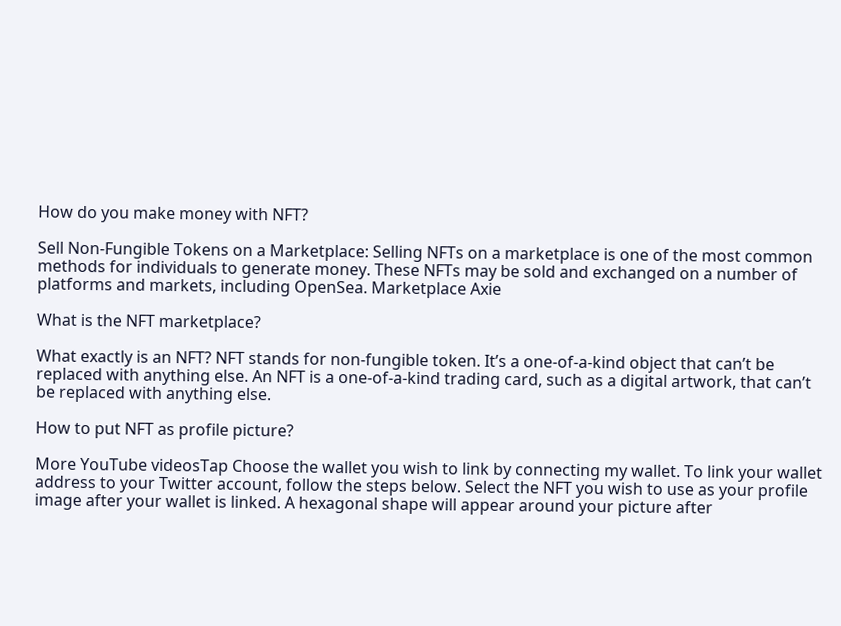How do you make money with NFT?

Sell Non-Fungible Tokens on a Marketplace: Selling NFTs on a marketplace is one of the most common methods for individuals to generate money. These NFTs may be sold and exchanged on a number of platforms and markets, including OpenSea. Marketplace Axie

What is the NFT marketplace?

What exactly is an NFT? NFT stands for non-fungible token. It’s a one-of-a-kind object that can’t be replaced with anything else. An NFT is a one-of-a-kind trading card, such as a digital artwork, that can’t be replaced with anything else.

How to put NFT as profile picture?

More YouTube videosTap Choose the wallet you wish to link by connecting my wallet. To link your wallet address to your Twitter account, follow the steps below. Select the NFT you wish to use as your profile image after your wallet is linked. A hexagonal shape will appear around your picture after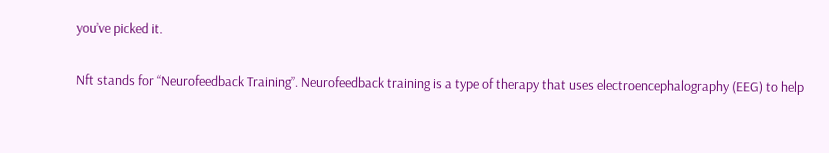you’ve picked it.


Nft stands for “Neurofeedback Training”. Neurofeedback training is a type of therapy that uses electroencephalography (EEG) to help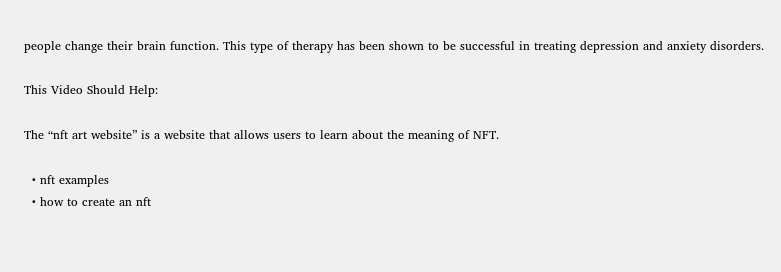people change their brain function. This type of therapy has been shown to be successful in treating depression and anxiety disorders.

This Video Should Help:

The “nft art website” is a website that allows users to learn about the meaning of NFT.

  • nft examples
  • how to create an nft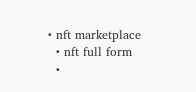• nft marketplace
  • nft full form
  •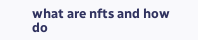what are nfts and how do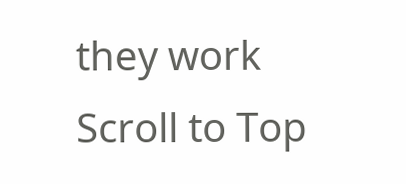they work
Scroll to Top